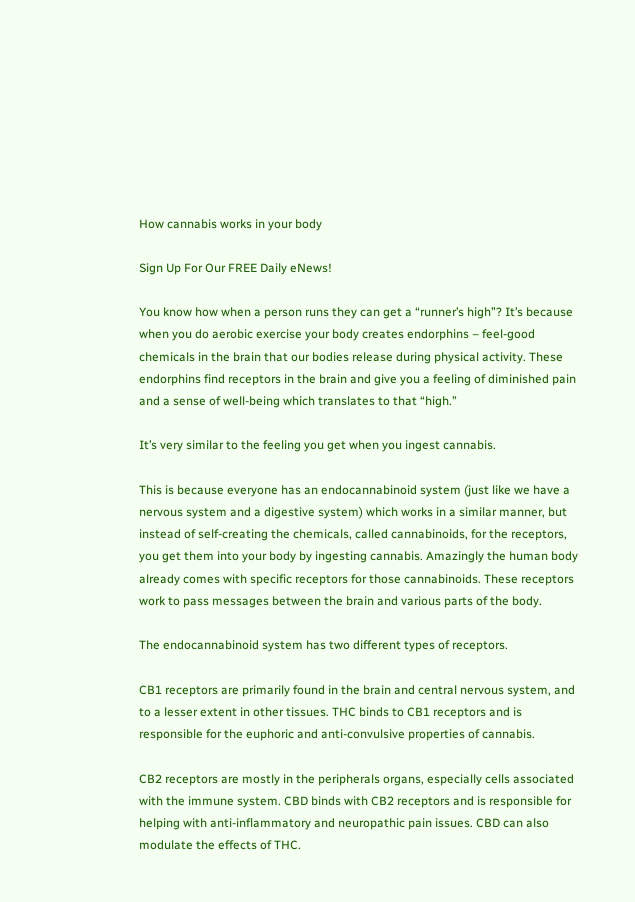How cannabis works in your body

Sign Up For Our FREE Daily eNews!

You know how when a person runs they can get a “runner’s high”? It’s because when you do aerobic exercise your body creates endorphins – feel-good chemicals in the brain that our bodies release during physical activity. These endorphins find receptors in the brain and give you a feeling of diminished pain and a sense of well-being which translates to that “high.”

It’s very similar to the feeling you get when you ingest cannabis.

This is because everyone has an endocannabinoid system (just like we have a nervous system and a digestive system) which works in a similar manner, but instead of self-creating the chemicals, called cannabinoids, for the receptors, you get them into your body by ingesting cannabis. Amazingly the human body already comes with specific receptors for those cannabinoids. These receptors work to pass messages between the brain and various parts of the body.

The endocannabinoid system has two different types of receptors.

CB1 receptors are primarily found in the brain and central nervous system, and to a lesser extent in other tissues. THC binds to CB1 receptors and is responsible for the euphoric and anti-convulsive properties of cannabis.

CB2 receptors are mostly in the peripherals organs, especially cells associated with the immune system. CBD binds with CB2 receptors and is responsible for helping with anti-inflammatory and neuropathic pain issues. CBD can also modulate the effects of THC.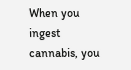When you ingest cannabis, you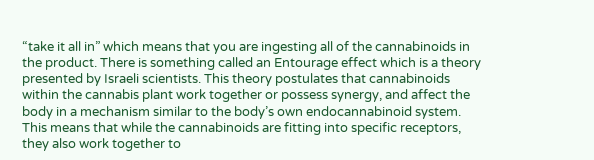“take it all in” which means that you are ingesting all of the cannabinoids in the product. There is something called an Entourage effect which is a theory presented by Israeli scientists. This theory postulates that cannabinoids within the cannabis plant work together or possess synergy, and affect the body in a mechanism similar to the body’s own endocannabinoid system. This means that while the cannabinoids are fitting into specific receptors, they also work together to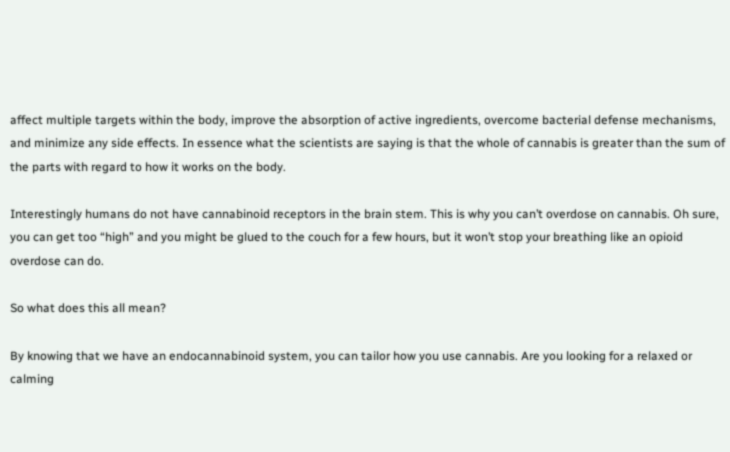affect multiple targets within the body, improve the absorption of active ingredients, overcome bacterial defense mechanisms, and minimize any side effects. In essence what the scientists are saying is that the whole of cannabis is greater than the sum of the parts with regard to how it works on the body.

Interestingly humans do not have cannabinoid receptors in the brain stem. This is why you can’t overdose on cannabis. Oh sure, you can get too “high” and you might be glued to the couch for a few hours, but it won’t stop your breathing like an opioid overdose can do.

So what does this all mean?

By knowing that we have an endocannabinoid system, you can tailor how you use cannabis. Are you looking for a relaxed or calming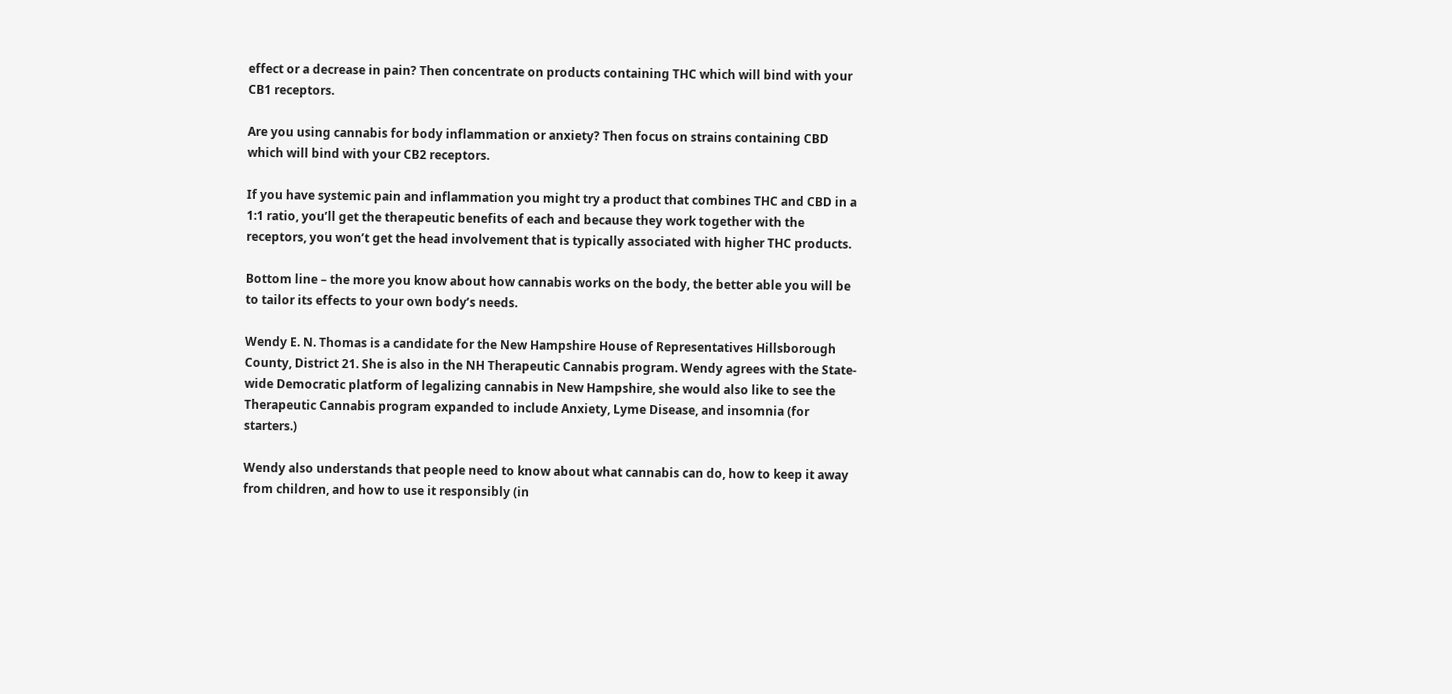effect or a decrease in pain? Then concentrate on products containing THC which will bind with your CB1 receptors.

Are you using cannabis for body inflammation or anxiety? Then focus on strains containing CBD which will bind with your CB2 receptors.

If you have systemic pain and inflammation you might try a product that combines THC and CBD in a 1:1 ratio, you’ll get the therapeutic benefits of each and because they work together with the receptors, you won’t get the head involvement that is typically associated with higher THC products.

Bottom line – the more you know about how cannabis works on the body, the better able you will be to tailor its effects to your own body’s needs.

Wendy E. N. Thomas is a candidate for the New Hampshire House of Representatives Hillsborough County, District 21. She is also in the NH Therapeutic Cannabis program. Wendy agrees with the State-wide Democratic platform of legalizing cannabis in New Hampshire, she would also like to see the Therapeutic Cannabis program expanded to include Anxiety, Lyme Disease, and insomnia (for starters.)

Wendy also understands that people need to know about what cannabis can do, how to keep it away from children, and how to use it responsibly (in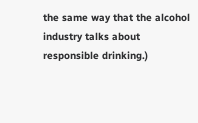the same way that the alcohol industry talks about responsible drinking.)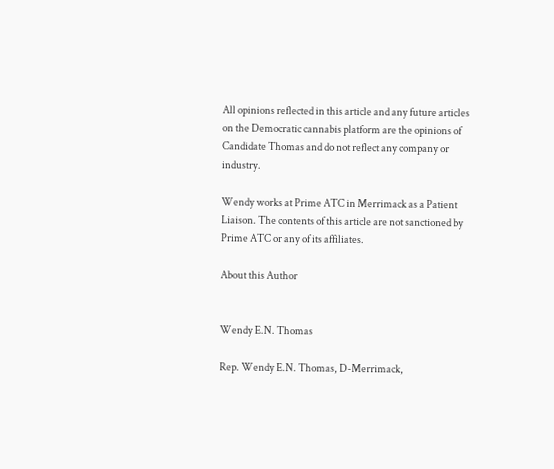All opinions reflected in this article and any future articles on the Democratic cannabis platform are the opinions of Candidate Thomas and do not reflect any company or industry.

Wendy works at Prime ATC in Merrimack as a Patient Liaison. The contents of this article are not sanctioned by Prime ATC or any of its affiliates.

About this Author


Wendy E.N. Thomas

Rep. Wendy E.N. Thomas, D-Merrimack,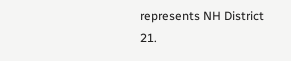represents NH District 21.